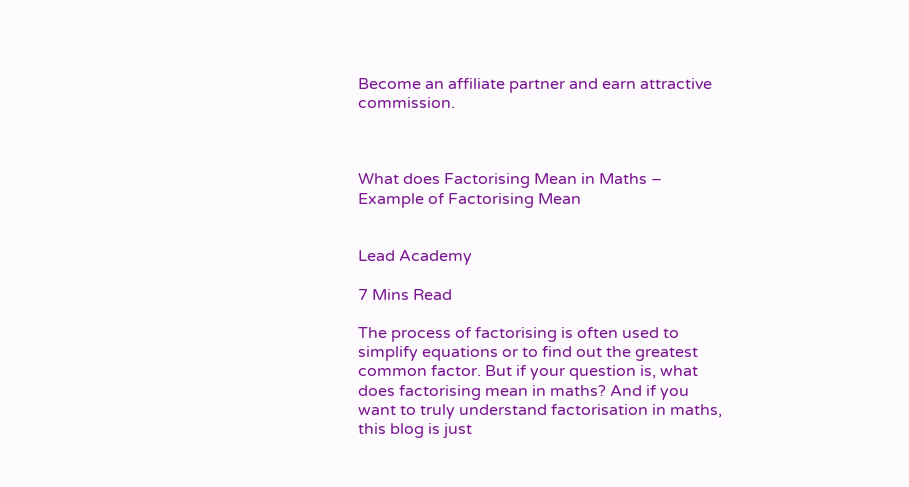Become an affiliate partner and earn attractive commission.



What does Factorising Mean in Maths – Example of Factorising Mean


Lead Academy

7 Mins Read

The process of factorising is often used to simplify equations or to find out the greatest common factor. But if your question is, what does factorising mean in maths? And if you want to truly understand factorisation in maths, this blog is just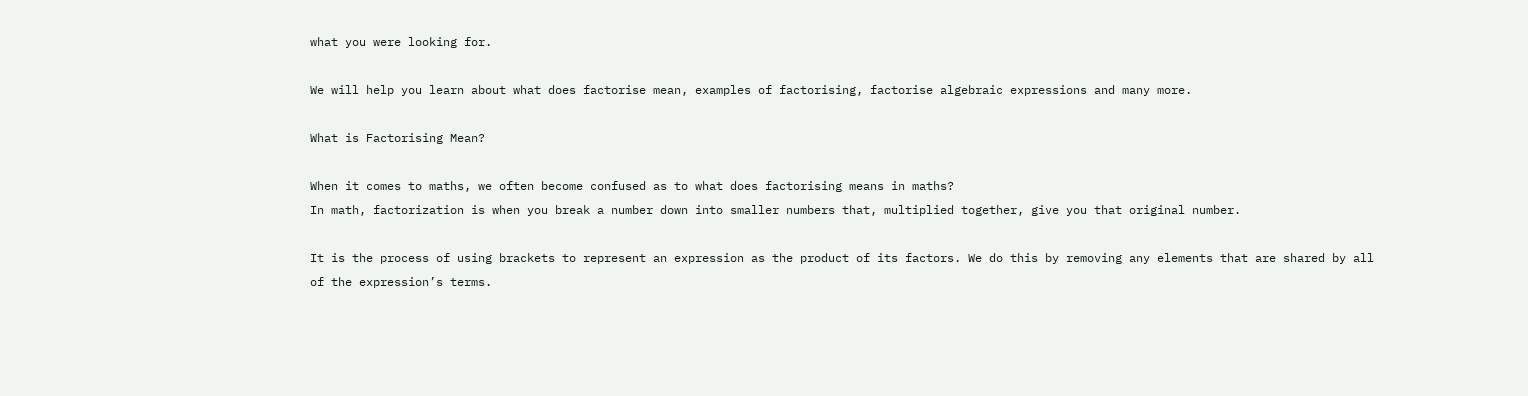what you were looking for.

We will help you learn about what does factorise mean, examples of factorising, factorise algebraic expressions and many more.

What is Factorising Mean?

When it comes to maths, we often become confused as to what does factorising means in maths?
In math, factorization is when you break a number down into smaller numbers that, multiplied together, give you that original number.

It is the process of using brackets to represent an expression as the product of its factors. We do this by removing any elements that are shared by all of the expression’s terms.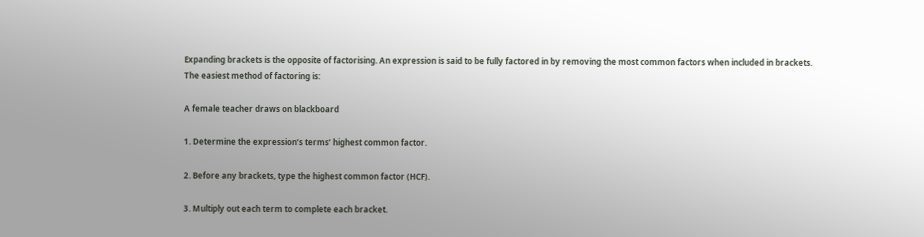Expanding brackets is the opposite of factorising. An expression is said to be fully factored in by removing the most common factors when included in brackets.
The easiest method of factoring is:

A female teacher draws on blackboard

1. Determine the expression’s terms’ highest common factor.

2. Before any brackets, type the highest common factor (HCF).

3. Multiply out each term to complete each bracket.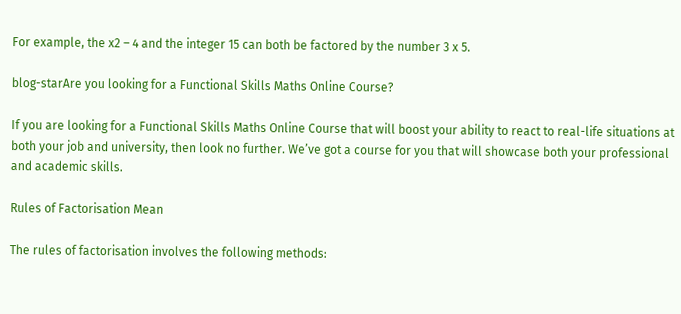For example, the x2 – 4 and the integer 15 can both be factored by the number 3 x 5.

blog-starAre you looking for a Functional Skills Maths Online Course?

If you are looking for a Functional Skills Maths Online Course that will boost your ability to react to real-life situations at both your job and university, then look no further. We’ve got a course for you that will showcase both your professional and academic skills.

Rules of Factorisation Mean

The rules of factorisation involves the following methods: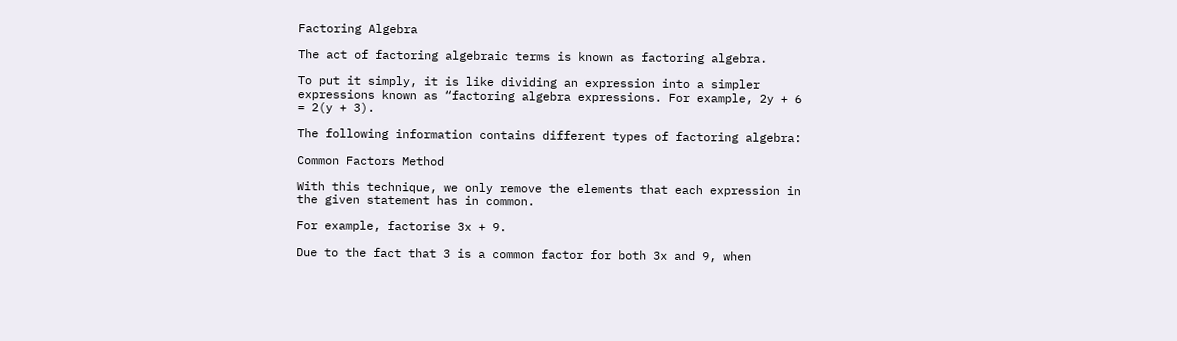Factoring Algebra

The act of factoring algebraic terms is known as factoring algebra.

To put it simply, it is like dividing an expression into a simpler expressions known as “factoring algebra expressions. For example, 2y + 6 = 2(y + 3).

The following information contains different types of factoring algebra:

Common Factors Method

With this technique, we only remove the elements that each expression in the given statement has in common.

For example, factorise 3x + 9.

Due to the fact that 3 is a common factor for both 3x and 9, when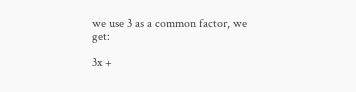we use 3 as a common factor, we get:

3x +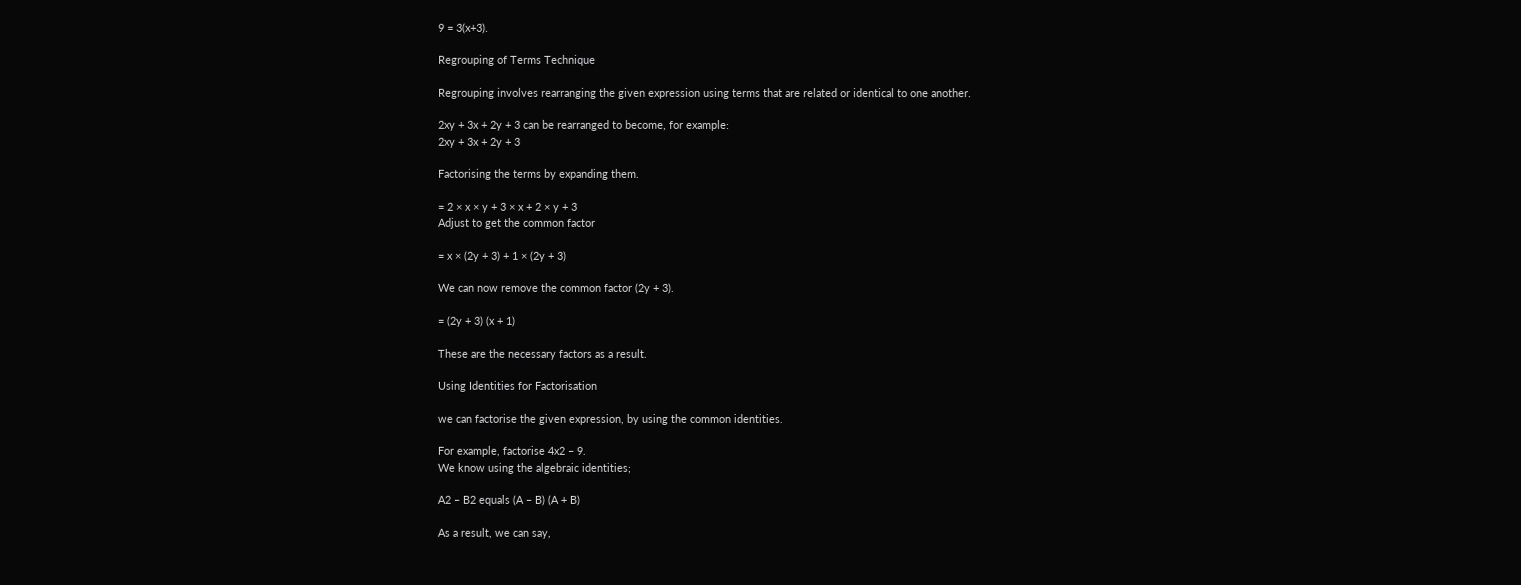9 = 3(x+3).

Regrouping of Terms Technique

Regrouping involves rearranging the given expression using terms that are related or identical to one another.

2xy + 3x + 2y + 3 can be rearranged to become, for example:
2xy + 3x + 2y + 3

Factorising the terms by expanding them.

= 2 × x × y + 3 × x + 2 × y + 3
Adjust to get the common factor

= x × (2y + 3) + 1 × (2y + 3)

We can now remove the common factor (2y + 3).

= (2y + 3) (x + 1)

These are the necessary factors as a result.

Using Identities for Factorisation

we can factorise the given expression, by using the common identities.

For example, factorise 4x2 – 9.
We know using the algebraic identities;

A2 – B2 equals (A – B) (A + B)

As a result, we can say,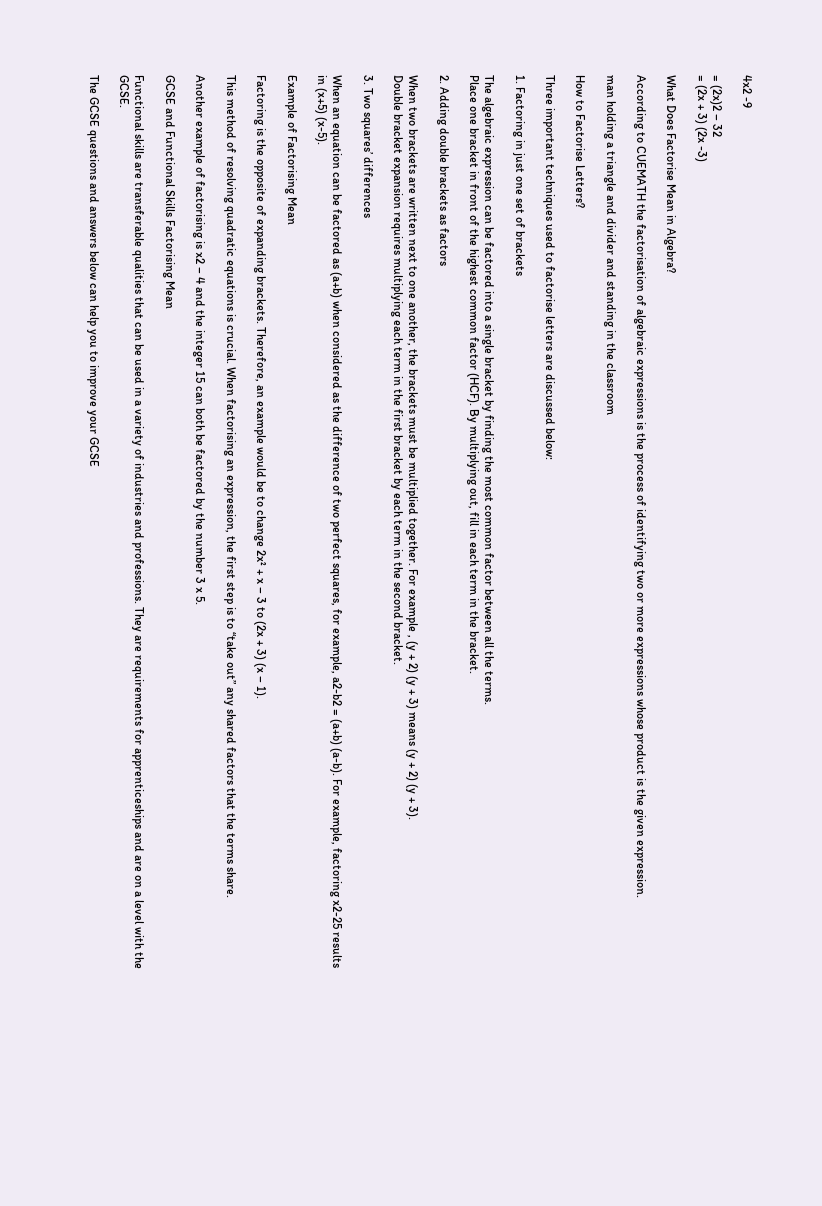4x2 -9

= (2x)2 – 32
= (2x + 3) (2x -3)

What Does Factorise Mean in Algebra?

According to CUEMATH the factorisation of algebraic expressions is the process of identifying two or more expressions whose product is the given expression.

man holding a triangle and divider and standing in the classroom

How to Factorise Letters?

Three important techniques used to factorise letters are discussed below:

1. Factoring in just one set of brackets

The algebraic expression can be factored into a single bracket by finding the most common factor between all the terms.
Place one bracket in front of the highest common factor (HCF). By multiplying out, fill in each term in the bracket.

2. Adding double brackets as factors

When two brackets are written next to one another, the brackets must be multiplied together. For example , (y + 2) (y + 3) means (y + 2) (y + 3).
Double bracket expansion requires multiplying each term in the first bracket by each term in the second bracket.

3. Two squares’ differences

When an equation can be factored as (a+b) when considered as the difference of two perfect squares, for example, a2-b2 = (a+b) (a-b). For example, factoring x2-25 results in (x+5) (x-5).

Example of Factorising Mean

Factoring is the opposite of expanding brackets. Therefore, an example would be to change 2x² + x – 3 to (2x + 3) (x – 1).

This method of resolving quadratic equations is crucial. When factorising an expression, the first step is to “take out” any shared factors that the terms share.

Another example of factorising is x2 – 4 and the integer 15 can both be factored by the number 3 x 5.

GCSE and Functional Skills Factorising Mean

Functional skills are transferable qualities that can be used in a variety of industries and professions. They are requirements for apprenticeships and are on a level with the GCSE.

The GCSE questions and answers below can help you to improve your GCSE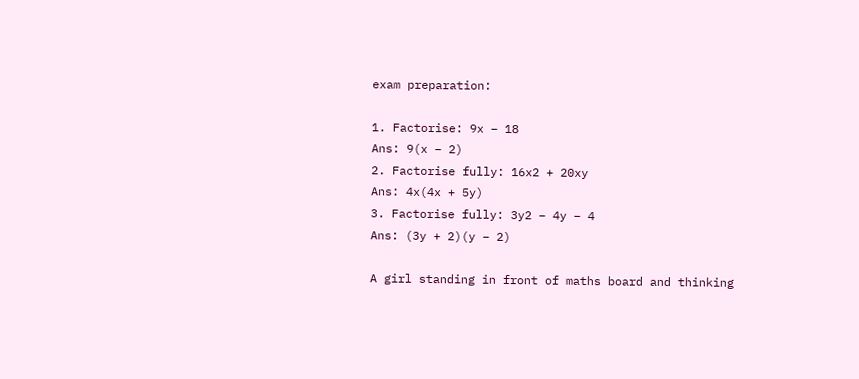exam preparation:

1. Factorise: 9x − 18
Ans: 9(x − 2)
2. Factorise fully: 16x2 + 20xy
Ans: 4x(4x + 5y)
3. Factorise fully: 3y2 − 4y − 4
Ans: (3y + 2)(y − 2)

A girl standing in front of maths board and thinking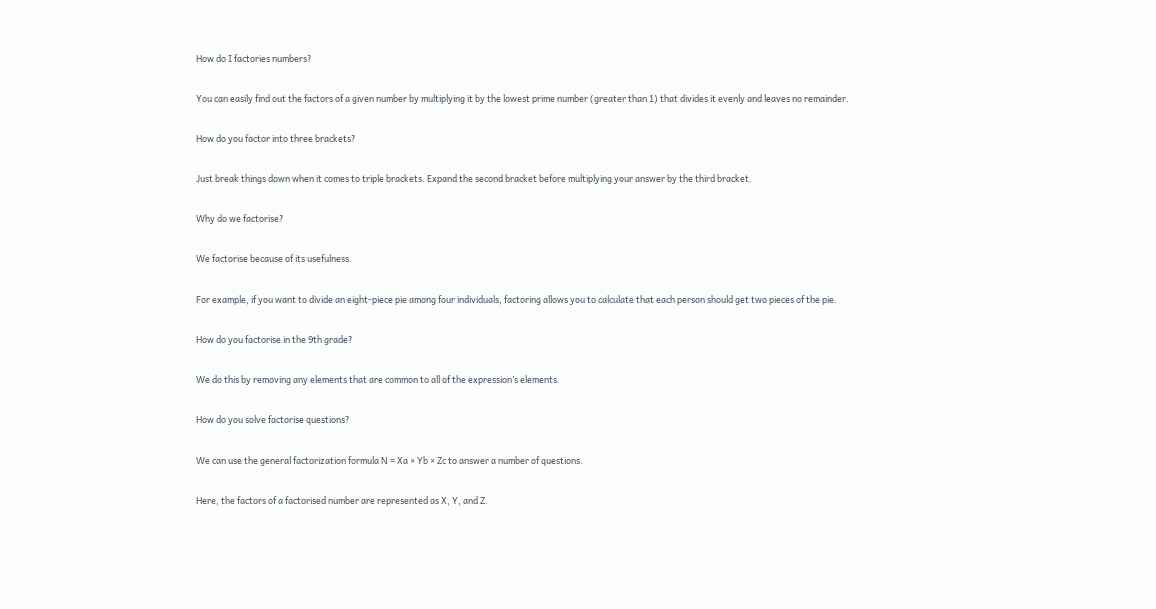How do I factories numbers?

You can easily find out the factors of a given number by multiplying it by the lowest prime number (greater than 1) that divides it evenly and leaves no remainder.

How do you factor into three brackets?

Just break things down when it comes to triple brackets. Expand the second bracket before multiplying your answer by the third bracket.

Why do we factorise?

We factorise because of its usefulness.

For example, if you want to divide an eight-piece pie among four individuals, factoring allows you to calculate that each person should get two pieces of the pie.

How do you factorise in the 9th grade?

We do this by removing any elements that are common to all of the expression’s elements.

How do you solve factorise questions?

We can use the general factorization formula N = Xa × Yb × Zc to answer a number of questions.

Here, the factors of a factorised number are represented as X, Y, and Z.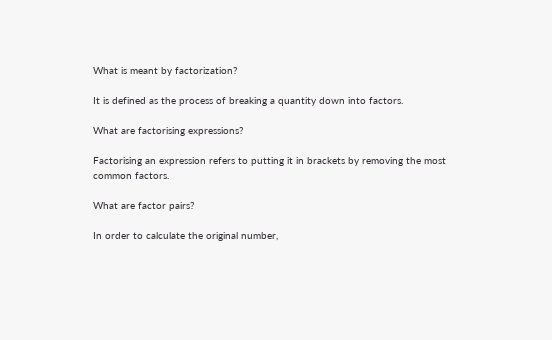What is meant by factorization?

It is defined as the process of breaking a quantity down into factors.

What are factorising expressions?

Factorising an expression refers to putting it in brackets by removing the most common factors.

What are factor pairs?

In order to calculate the original number,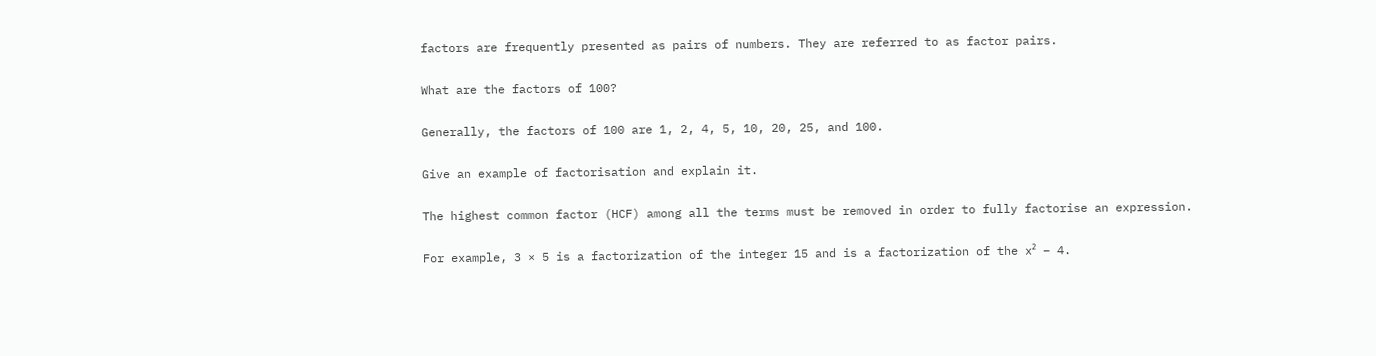factors are frequently presented as pairs of numbers. They are referred to as factor pairs.

What are the factors of 100?

Generally, the factors of 100 are 1, 2, 4, 5, 10, 20, 25, and 100.

Give an example of factorisation and explain it.

The highest common factor (HCF) among all the terms must be removed in order to fully factorise an expression.

For example, 3 × 5 is a factorization of the integer 15 and is a factorization of the x² – 4.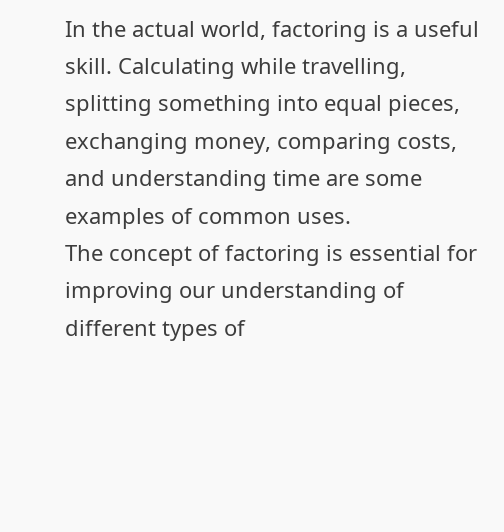In the actual world, factoring is a useful skill. Calculating while travelling, splitting something into equal pieces, exchanging money, comparing costs, and understanding time are some examples of common uses.
The concept of factoring is essential for improving our understanding of different types of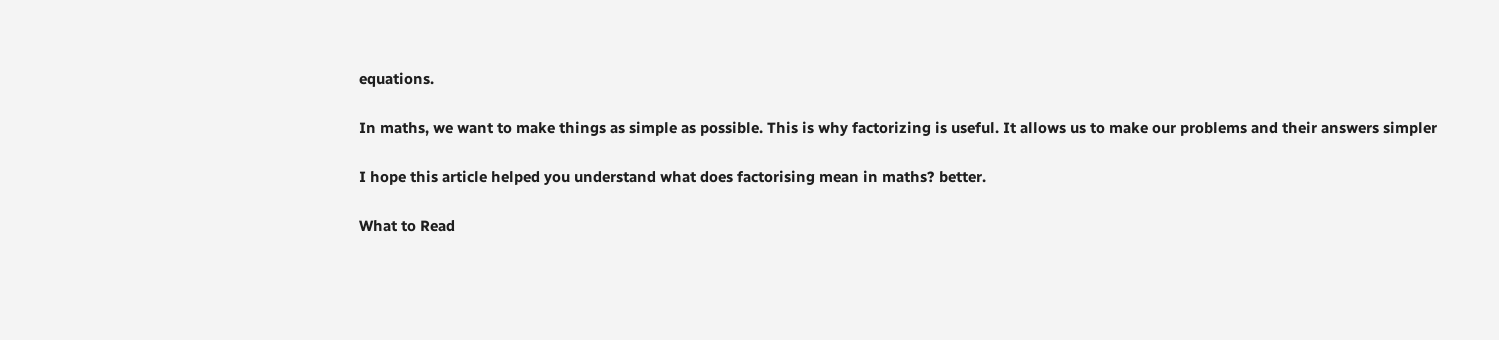equations.

In maths, we want to make things as simple as possible. This is why factorizing is useful. It allows us to make our problems and their answers simpler

I hope this article helped you understand what does factorising mean in maths? better.

What to Read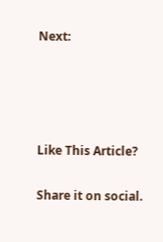Next:




Like This Article?

Share it on social.